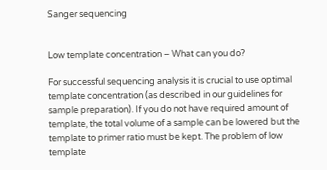Sanger sequencing


Low template concentration – What can you do?

For successful sequencing analysis it is crucial to use optimal template concentration (as described in our guidelines for sample preparation). If you do not have required amount of template, the total volume of a sample can be lowered but the template to primer ratio must be kept. The problem of low template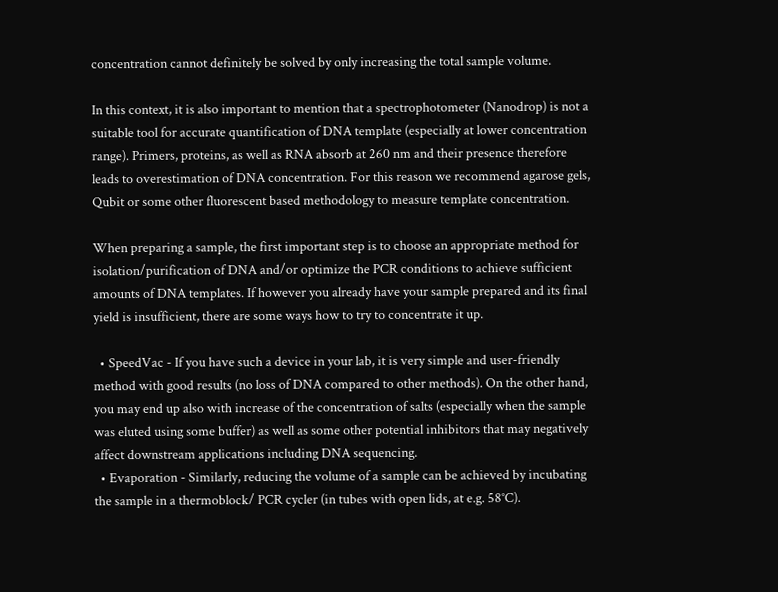concentration cannot definitely be solved by only increasing the total sample volume.

In this context, it is also important to mention that a spectrophotometer (Nanodrop) is not a suitable tool for accurate quantification of DNA template (especially at lower concentration range). Primers, proteins, as well as RNA absorb at 260 nm and their presence therefore leads to overestimation of DNA concentration. For this reason we recommend agarose gels, Qubit or some other fluorescent based methodology to measure template concentration.

When preparing a sample, the first important step is to choose an appropriate method for isolation/purification of DNA and/or optimize the PCR conditions to achieve sufficient amounts of DNA templates. If however you already have your sample prepared and its final yield is insufficient, there are some ways how to try to concentrate it up.

  • SpeedVac - If you have such a device in your lab, it is very simple and user-friendly method with good results (no loss of DNA compared to other methods). On the other hand, you may end up also with increase of the concentration of salts (especially when the sample was eluted using some buffer) as well as some other potential inhibitors that may negatively affect downstream applications including DNA sequencing.
  • Evaporation - Similarly, reducing the volume of a sample can be achieved by incubating the sample in a thermoblock/ PCR cycler (in tubes with open lids, at e.g. 58°C).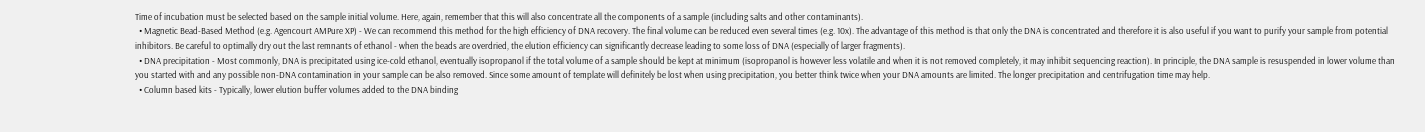Time of incubation must be selected based on the sample initial volume. Here, again, remember that this will also concentrate all the components of a sample (including salts and other contaminants).
  • Magnetic Bead-Based Method (e.g. Agencourt AMPure XP) - We can recommend this method for the high efficiency of DNA recovery. The final volume can be reduced even several times (e.g. 10x). The advantage of this method is that only the DNA is concentrated and therefore it is also useful if you want to purify your sample from potential inhibitors. Be careful to optimally dry out the last remnants of ethanol - when the beads are overdried, the elution efficiency can significantly decrease leading to some loss of DNA (especially of larger fragments).
  • DNA precipitation - Most commonly, DNA is precipitated using ice-cold ethanol, eventually isopropanol if the total volume of a sample should be kept at minimum (isopropanol is however less volatile and when it is not removed completely, it may inhibit sequencing reaction). In principle, the DNA sample is resuspended in lower volume than you started with and any possible non-DNA contamination in your sample can be also removed. Since some amount of template will definitely be lost when using precipitation, you better think twice when your DNA amounts are limited. The longer precipitation and centrifugation time may help.
  • Column based kits - Typically, lower elution buffer volumes added to the DNA binding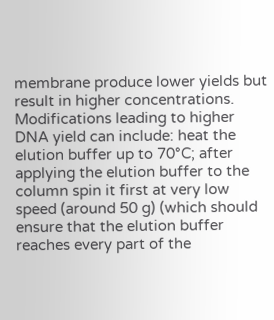membrane produce lower yields but result in higher concentrations. Modifications leading to higher DNA yield can include: heat the elution buffer up to 70°C; after applying the elution buffer to the column spin it first at very low speed (around 50 g) (which should ensure that the elution buffer reaches every part of the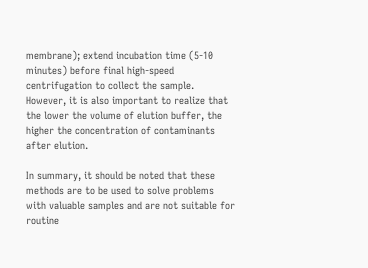membrane); extend incubation time (5-10 minutes) before final high-speed centrifugation to collect the sample. However, it is also important to realize that the lower the volume of elution buffer, the higher the concentration of contaminants after elution.

In summary, it should be noted that these methods are to be used to solve problems with valuable samples and are not suitable for routine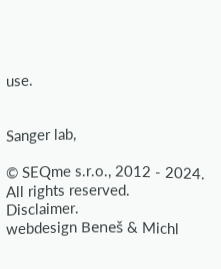use.


Sanger lab,

© SEQme s.r.o., 2012 - 2024. All rights reserved. Disclaimer.
webdesign Beneš & Michl